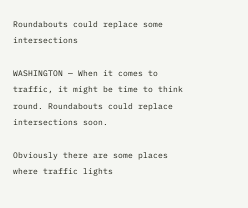Roundabouts could replace some intersections

WASHINGTON — When it comes to traffic, it might be time to think round. Roundabouts could replace intersections soon.

Obviously there are some places where traffic lights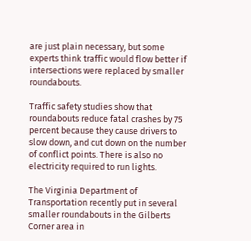are just plain necessary, but some experts think traffic would flow better if intersections were replaced by smaller roundabouts.

Traffic safety studies show that roundabouts reduce fatal crashes by 75 percent because they cause drivers to slow down, and cut down on the number of conflict points. There is also no electricity required to run lights.

The Virginia Department of Transportation recently put in several smaller roundabouts in the Gilberts Corner area in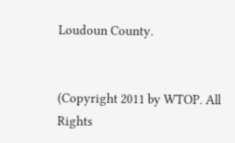Loudoun County.


(Copyright 2011 by WTOP. All Rights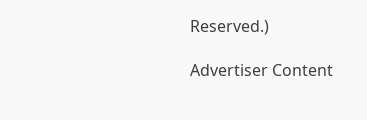Reserved.)

Advertiser Content